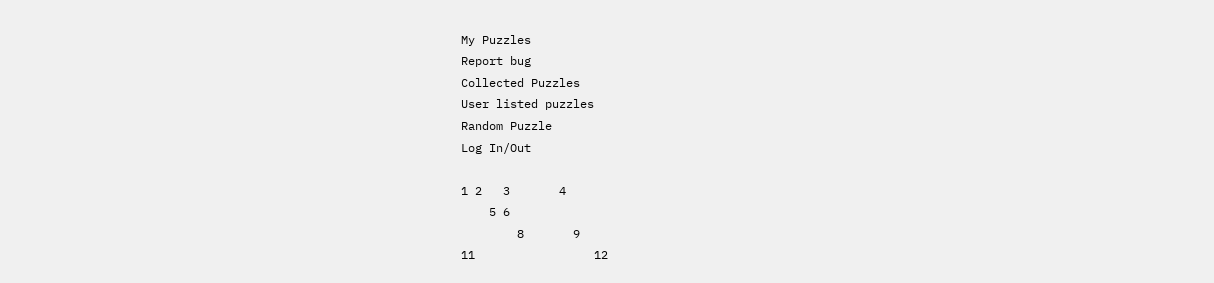My Puzzles
Report bug
Collected Puzzles
User listed puzzles
Random Puzzle
Log In/Out

1 2   3       4
    5 6
        8       9
11                 12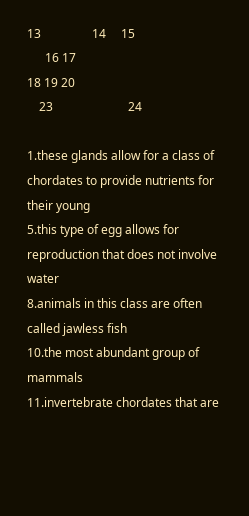13                 14     15
      16 17
18 19 20
    23                         24

1.these glands allow for a class of chordates to provide nutrients for their young
5.this type of egg allows for reproduction that does not involve water
8.animals in this class are often called jawless fish
10.the most abundant group of mammals
11.invertebrate chordates that are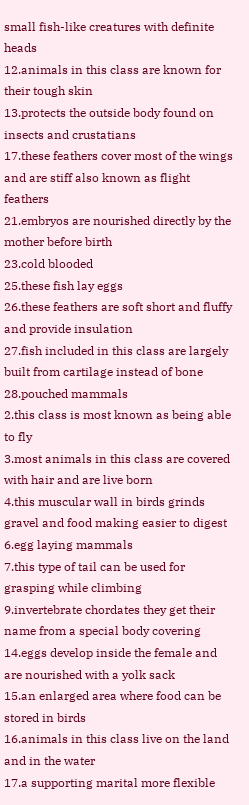small fish-like creatures with definite heads
12.animals in this class are known for their tough skin
13.protects the outside body found on insects and crustatians
17.these feathers cover most of the wings and are stiff also known as flight feathers
21.embryos are nourished directly by the mother before birth
23.cold blooded
25.these fish lay eggs
26.these feathers are soft short and fluffy and provide insulation
27.fish included in this class are largely built from cartilage instead of bone
28.pouched mammals
2.this class is most known as being able to fly
3.most animals in this class are covered with hair and are live born
4.this muscular wall in birds grinds gravel and food making easier to digest
6.egg laying mammals
7.this type of tail can be used for grasping while climbing
9.invertebrate chordates they get their name from a special body covering
14.eggs develop inside the female and are nourished with a yolk sack
15.an enlarged area where food can be stored in birds
16.animals in this class live on the land and in the water
17.a supporting marital more flexible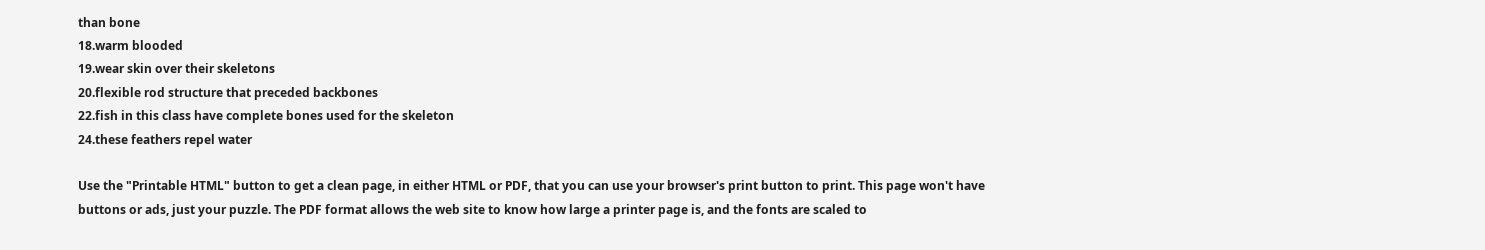than bone
18.warm blooded
19.wear skin over their skeletons
20.flexible rod structure that preceded backbones
22.fish in this class have complete bones used for the skeleton
24.these feathers repel water

Use the "Printable HTML" button to get a clean page, in either HTML or PDF, that you can use your browser's print button to print. This page won't have buttons or ads, just your puzzle. The PDF format allows the web site to know how large a printer page is, and the fonts are scaled to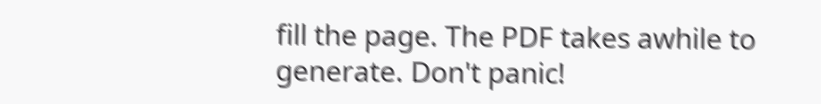fill the page. The PDF takes awhile to generate. Don't panic!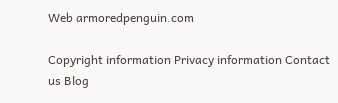Web armoredpenguin.com

Copyright information Privacy information Contact us Blog